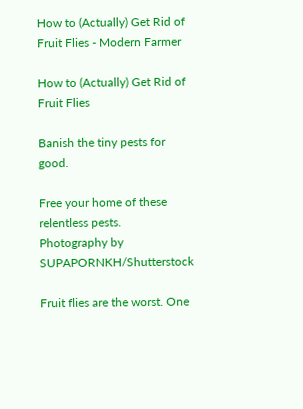How to (Actually) Get Rid of Fruit Flies - Modern Farmer

How to (Actually) Get Rid of Fruit Flies

Banish the tiny pests for good.

Free your home of these relentless pests.
Photography by SUPAPORNKH/Shutterstock

Fruit flies are the worst. One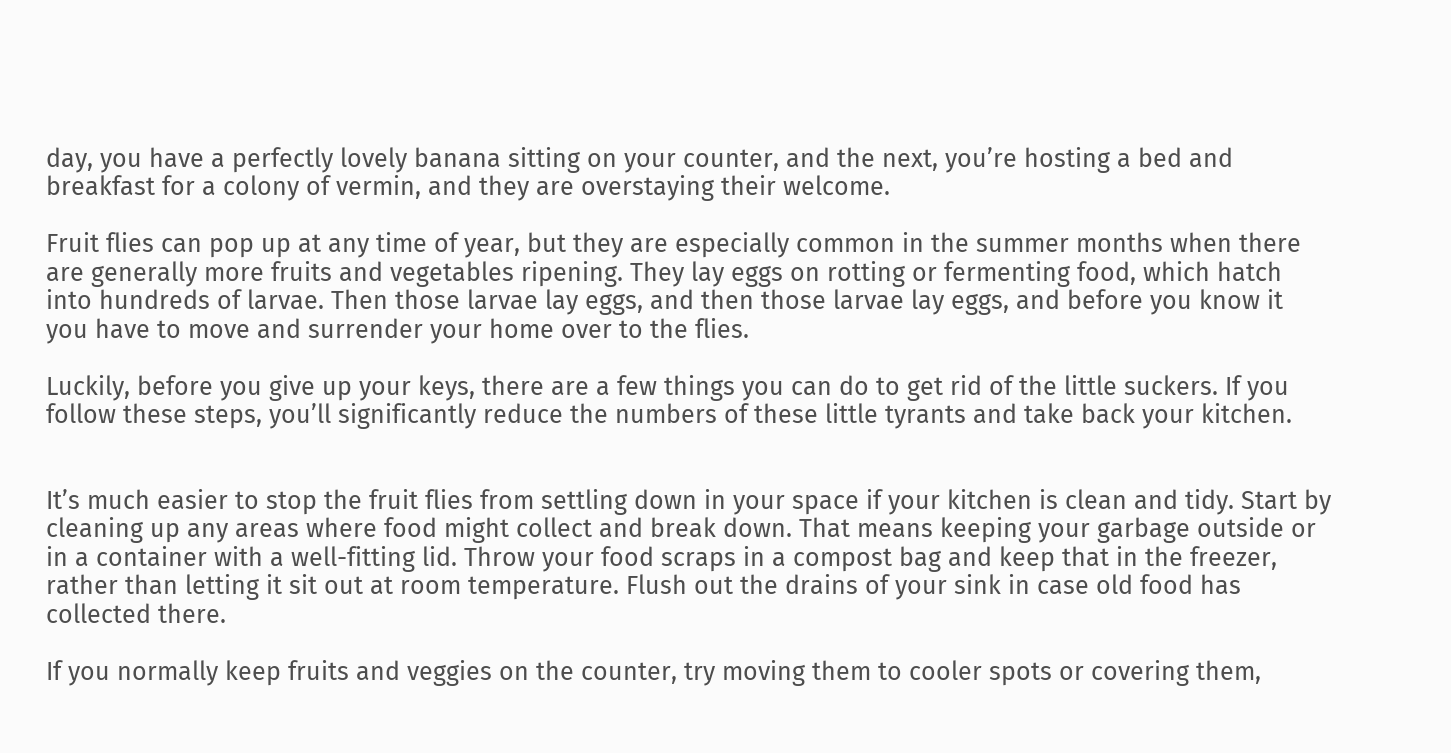day, you have a perfectly lovely banana sitting on your counter, and the next, you’re hosting a bed and breakfast for a colony of vermin, and they are overstaying their welcome.

Fruit flies can pop up at any time of year, but they are especially common in the summer months when there are generally more fruits and vegetables ripening. They lay eggs on rotting or fermenting food, which hatch into hundreds of larvae. Then those larvae lay eggs, and then those larvae lay eggs, and before you know it you have to move and surrender your home over to the flies.

Luckily, before you give up your keys, there are a few things you can do to get rid of the little suckers. If you follow these steps, you’ll significantly reduce the numbers of these little tyrants and take back your kitchen.


It’s much easier to stop the fruit flies from settling down in your space if your kitchen is clean and tidy. Start by cleaning up any areas where food might collect and break down. That means keeping your garbage outside or in a container with a well-fitting lid. Throw your food scraps in a compost bag and keep that in the freezer, rather than letting it sit out at room temperature. Flush out the drains of your sink in case old food has collected there.

If you normally keep fruits and veggies on the counter, try moving them to cooler spots or covering them,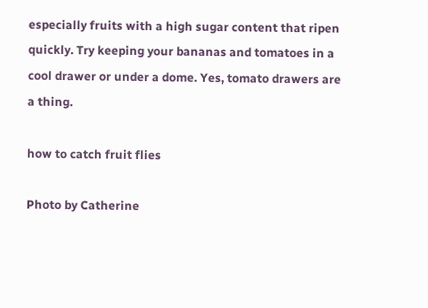especially fruits with a high sugar content that ripen quickly. Try keeping your bananas and tomatoes in a cool drawer or under a dome. Yes, tomato drawers are a thing.

how to catch fruit flies

Photo by Catherine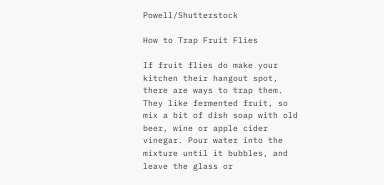Powell/Shutterstock

How to Trap Fruit Flies

If fruit flies do make your kitchen their hangout spot, there are ways to trap them. They like fermented fruit, so mix a bit of dish soap with old beer, wine or apple cider vinegar. Pour water into the mixture until it bubbles, and leave the glass or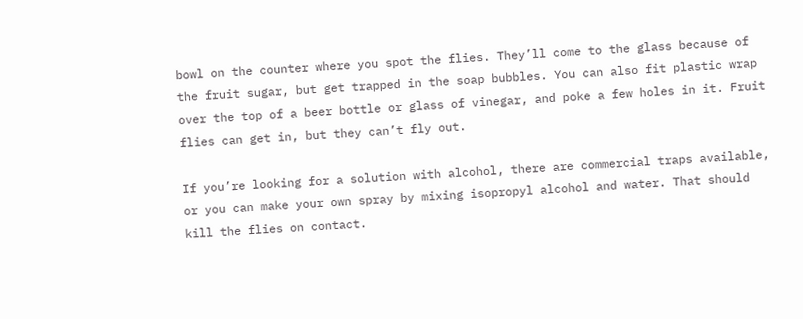bowl on the counter where you spot the flies. They’ll come to the glass because of the fruit sugar, but get trapped in the soap bubbles. You can also fit plastic wrap over the top of a beer bottle or glass of vinegar, and poke a few holes in it. Fruit flies can get in, but they can’t fly out.

If you’re looking for a solution with alcohol, there are commercial traps available, or you can make your own spray by mixing isopropyl alcohol and water. That should kill the flies on contact.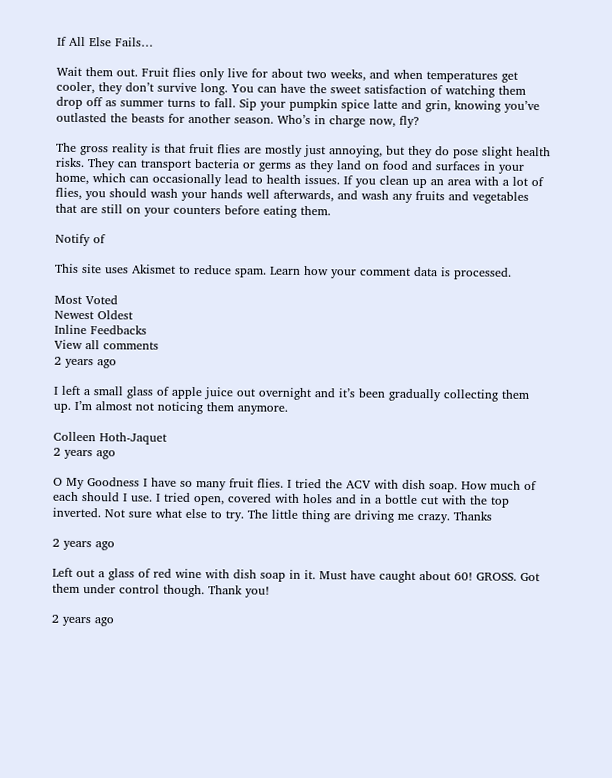If All Else Fails…

Wait them out. Fruit flies only live for about two weeks, and when temperatures get cooler, they don’t survive long. You can have the sweet satisfaction of watching them drop off as summer turns to fall. Sip your pumpkin spice latte and grin, knowing you’ve outlasted the beasts for another season. Who’s in charge now, fly?

The gross reality is that fruit flies are mostly just annoying, but they do pose slight health risks. They can transport bacteria or germs as they land on food and surfaces in your home, which can occasionally lead to health issues. If you clean up an area with a lot of flies, you should wash your hands well afterwards, and wash any fruits and vegetables that are still on your counters before eating them.

Notify of

This site uses Akismet to reduce spam. Learn how your comment data is processed.

Most Voted
Newest Oldest
Inline Feedbacks
View all comments
2 years ago

I left a small glass of apple juice out overnight and it’s been gradually collecting them up. I’m almost not noticing them anymore.

Colleen Hoth-Jaquet
2 years ago

O My Goodness I have so many fruit flies. I tried the ACV with dish soap. How much of each should I use. I tried open, covered with holes and in a bottle cut with the top inverted. Not sure what else to try. The little thing are driving me crazy. Thanks

2 years ago

Left out a glass of red wine with dish soap in it. Must have caught about 60! GROSS. Got them under control though. Thank you!

2 years ago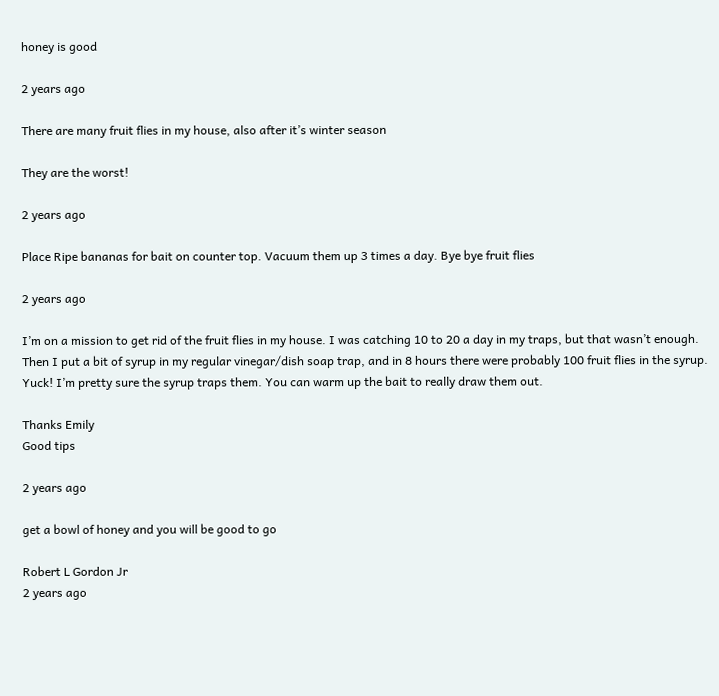honey is good

2 years ago

There are many fruit flies in my house, also after it’s winter season

They are the worst!

2 years ago

Place Ripe bananas for bait on counter top. Vacuum them up 3 times a day. Bye bye fruit flies

2 years ago

I’m on a mission to get rid of the fruit flies in my house. I was catching 10 to 20 a day in my traps, but that wasn’t enough. Then I put a bit of syrup in my regular vinegar/dish soap trap, and in 8 hours there were probably 100 fruit flies in the syrup. Yuck! I’m pretty sure the syrup traps them. You can warm up the bait to really draw them out.

Thanks Emily
Good tips

2 years ago

get a bowl of honey and you will be good to go

Robert L Gordon Jr
2 years ago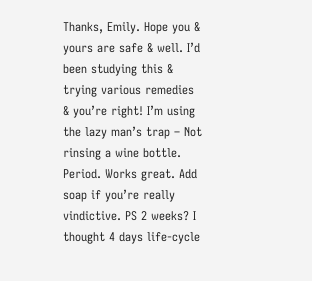Thanks, Emily. Hope you & yours are safe & well. I’d been studying this & trying various remedies & you’re right! I’m using the lazy man’s trap – Not rinsing a wine bottle. Period. Works great. Add soap if you’re really vindictive. PS 2 weeks? I thought 4 days life-cycle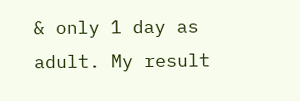& only 1 day as adult. My result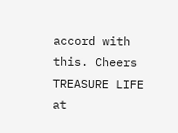accord with this. Cheers TREASURE LIFE at